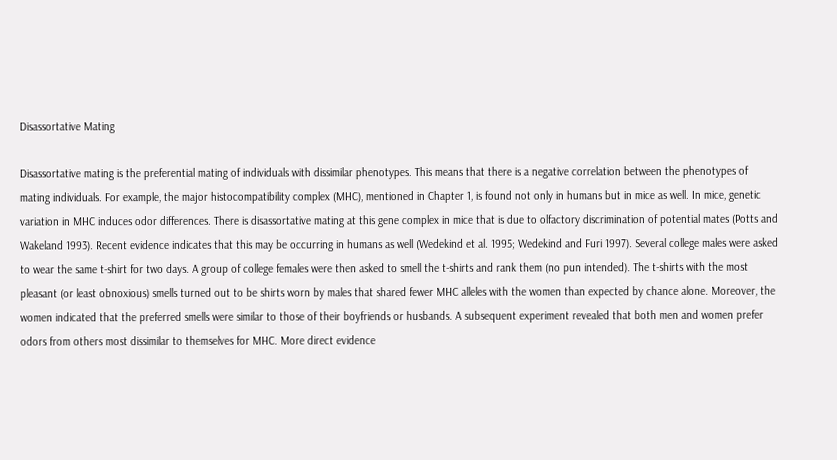Disassortative Mating

Disassortative mating is the preferential mating of individuals with dissimilar phenotypes. This means that there is a negative correlation between the phenotypes of mating individuals. For example, the major histocompatibility complex (MHC), mentioned in Chapter 1, is found not only in humans but in mice as well. In mice, genetic variation in MHC induces odor differences. There is disassortative mating at this gene complex in mice that is due to olfactory discrimination of potential mates (Potts and Wakeland 1993). Recent evidence indicates that this may be occurring in humans as well (Wedekind et al. 1995; Wedekind and Furi 1997). Several college males were asked to wear the same t-shirt for two days. A group of college females were then asked to smell the t-shirts and rank them (no pun intended). The t-shirts with the most pleasant (or least obnoxious) smells turned out to be shirts worn by males that shared fewer MHC alleles with the women than expected by chance alone. Moreover, the women indicated that the preferred smells were similar to those of their boyfriends or husbands. A subsequent experiment revealed that both men and women prefer odors from others most dissimilar to themselves for MHC. More direct evidence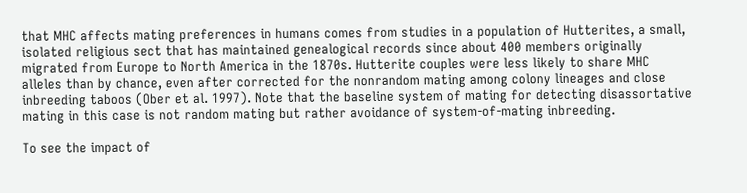that MHC affects mating preferences in humans comes from studies in a population of Hutterites, a small, isolated religious sect that has maintained genealogical records since about 400 members originally migrated from Europe to North America in the 1870s. Hutterite couples were less likely to share MHC alleles than by chance, even after corrected for the nonrandom mating among colony lineages and close inbreeding taboos (Ober et al. 1997). Note that the baseline system of mating for detecting disassortative mating in this case is not random mating but rather avoidance of system-of-mating inbreeding.

To see the impact of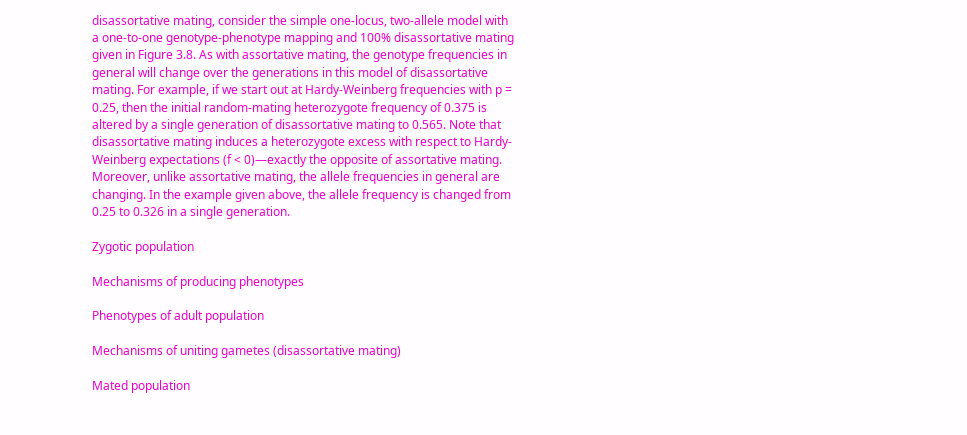disassortative mating, consider the simple one-locus, two-allele model with a one-to-one genotype-phenotype mapping and 100% disassortative mating given in Figure 3.8. As with assortative mating, the genotype frequencies in general will change over the generations in this model of disassortative mating. For example, if we start out at Hardy-Weinberg frequencies with p = 0.25, then the initial random-mating heterozygote frequency of 0.375 is altered by a single generation of disassortative mating to 0.565. Note that disassortative mating induces a heterozygote excess with respect to Hardy-Weinberg expectations (f < 0)—exactly the opposite of assortative mating. Moreover, unlike assortative mating, the allele frequencies in general are changing. In the example given above, the allele frequency is changed from 0.25 to 0.326 in a single generation.

Zygotic population

Mechanisms of producing phenotypes

Phenotypes of adult population

Mechanisms of uniting gametes (disassortative mating)

Mated population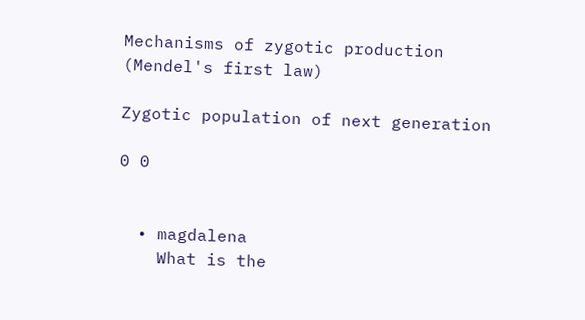Mechanisms of zygotic production (Mendel's first law)

Zygotic population of next generation

0 0


  • magdalena
    What is the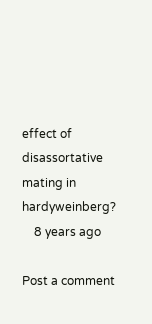effect of disassortative mating in hardyweinberg?
    8 years ago

Post a comment